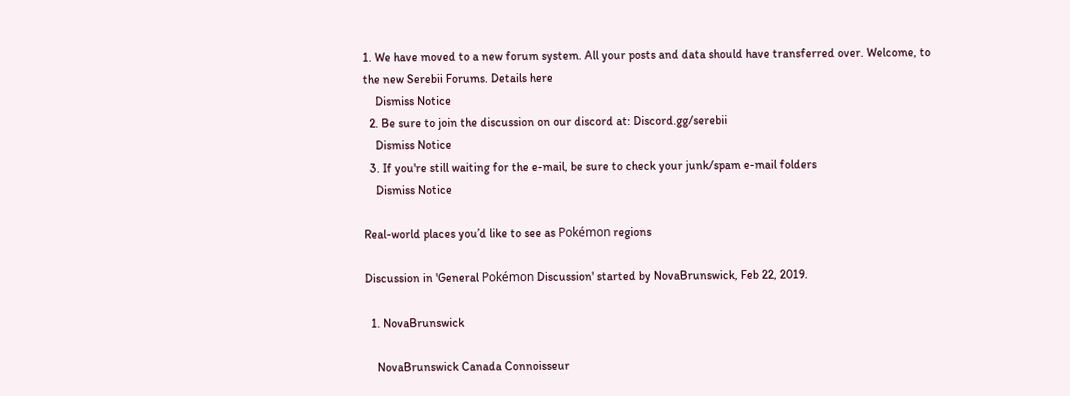1. We have moved to a new forum system. All your posts and data should have transferred over. Welcome, to the new Serebii Forums. Details here
    Dismiss Notice
  2. Be sure to join the discussion on our discord at: Discord.gg/serebii
    Dismiss Notice
  3. If you're still waiting for the e-mail, be sure to check your junk/spam e-mail folders
    Dismiss Notice

Real-world places you’d like to see as Pokémon regions

Discussion in 'General Pokémon Discussion' started by NovaBrunswick, Feb 22, 2019.

  1. NovaBrunswick

    NovaBrunswick Canada Connoisseur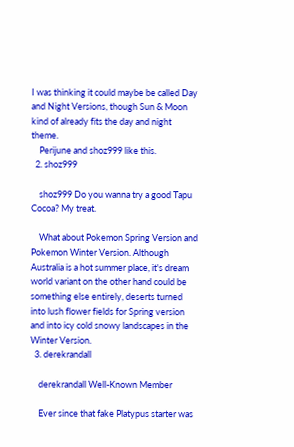I was thinking it could maybe be called Day and Night Versions, though Sun & Moon kind of already fits the day and night theme.
    Perijune and shoz999 like this.
  2. shoz999

    shoz999 Do you wanna try a good Tapu Cocoa? My treat.

    What about Pokemon Spring Version and Pokemon Winter Version. Although Australia is a hot summer place, it's dream world variant on the other hand could be something else entirely, deserts turned into lush flower fields for Spring version and into icy cold snowy landscapes in the Winter Version.
  3. derekrandall

    derekrandall Well-Known Member

    Ever since that fake Platypus starter was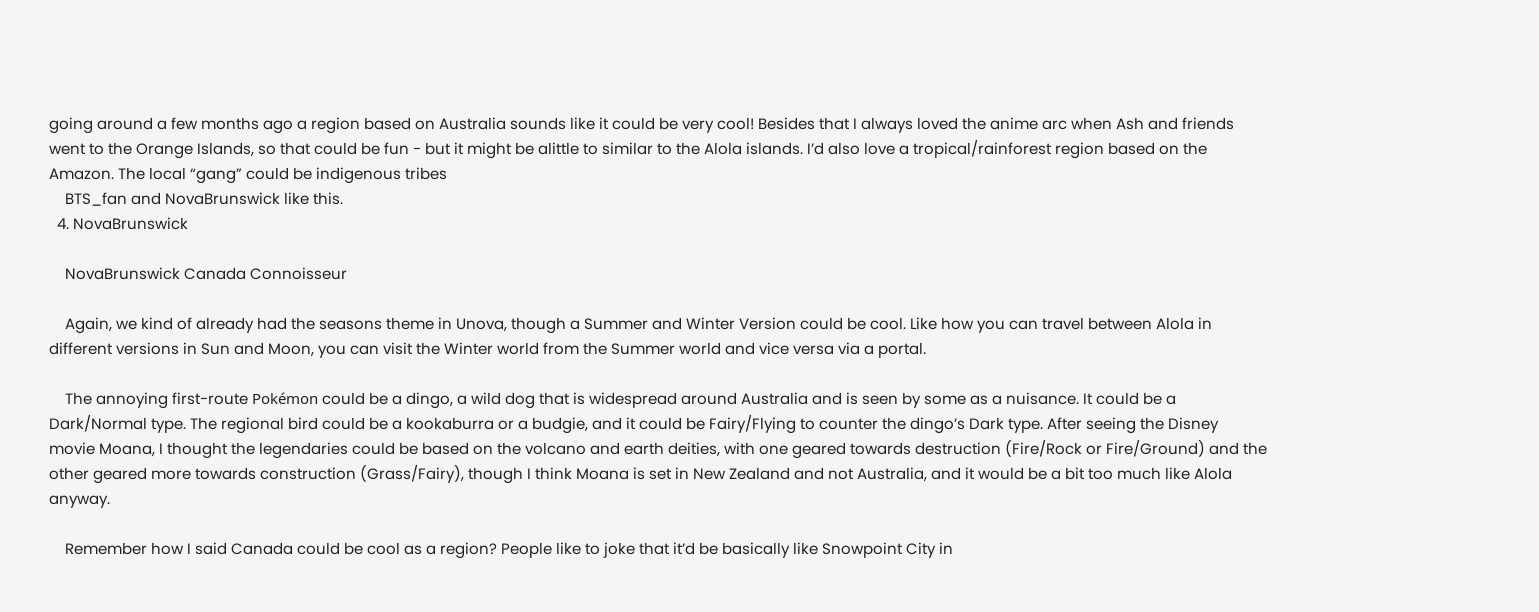going around a few months ago a region based on Australia sounds like it could be very cool! Besides that I always loved the anime arc when Ash and friends went to the Orange Islands, so that could be fun - but it might be alittle to similar to the Alola islands. I’d also love a tropical/rainforest region based on the Amazon. The local “gang” could be indigenous tribes
    BTS_fan and NovaBrunswick like this.
  4. NovaBrunswick

    NovaBrunswick Canada Connoisseur

    Again, we kind of already had the seasons theme in Unova, though a Summer and Winter Version could be cool. Like how you can travel between Alola in different versions in Sun and Moon, you can visit the Winter world from the Summer world and vice versa via a portal.

    The annoying first-route Pokémon could be a dingo, a wild dog that is widespread around Australia and is seen by some as a nuisance. It could be a Dark/Normal type. The regional bird could be a kookaburra or a budgie, and it could be Fairy/Flying to counter the dingo’s Dark type. After seeing the Disney movie Moana, I thought the legendaries could be based on the volcano and earth deities, with one geared towards destruction (Fire/Rock or Fire/Ground) and the other geared more towards construction (Grass/Fairy), though I think Moana is set in New Zealand and not Australia, and it would be a bit too much like Alola anyway.

    Remember how I said Canada could be cool as a region? People like to joke that it’d be basically like Snowpoint City in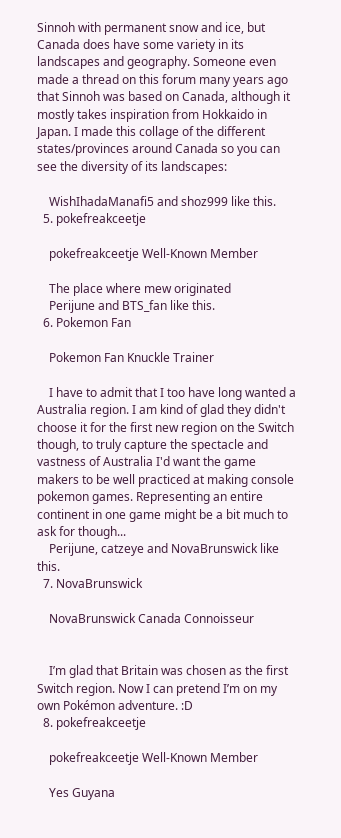Sinnoh with permanent snow and ice, but Canada does have some variety in its landscapes and geography. Someone even made a thread on this forum many years ago that Sinnoh was based on Canada, although it mostly takes inspiration from Hokkaido in Japan. I made this collage of the different states/provinces around Canada so you can see the diversity of its landscapes:

    WishIhadaManafi5 and shoz999 like this.
  5. pokefreakceetje

    pokefreakceetje Well-Known Member

    The place where mew originated
    Perijune and BTS_fan like this.
  6. Pokemon Fan

    Pokemon Fan Knuckle Trainer

    I have to admit that I too have long wanted a Australia region. I am kind of glad they didn't choose it for the first new region on the Switch though, to truly capture the spectacle and vastness of Australia I'd want the game makers to be well practiced at making console pokemon games. Representing an entire continent in one game might be a bit much to ask for though...
    Perijune, catzeye and NovaBrunswick like this.
  7. NovaBrunswick

    NovaBrunswick Canada Connoisseur


    I’m glad that Britain was chosen as the first Switch region. Now I can pretend I’m on my own Pokémon adventure. :D
  8. pokefreakceetje

    pokefreakceetje Well-Known Member

    Yes Guyana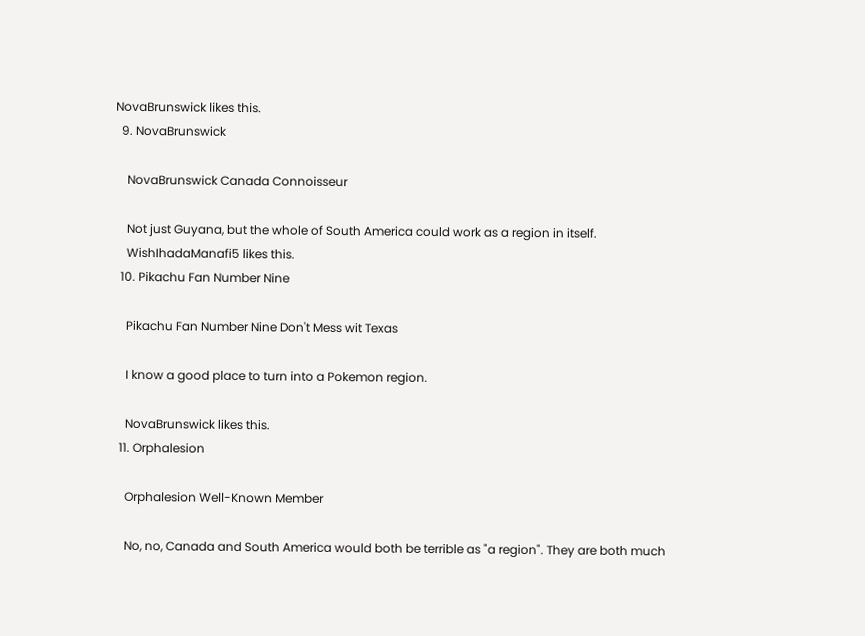NovaBrunswick likes this.
  9. NovaBrunswick

    NovaBrunswick Canada Connoisseur

    Not just Guyana, but the whole of South America could work as a region in itself.
    WishIhadaManafi5 likes this.
  10. Pikachu Fan Number Nine

    Pikachu Fan Number Nine Don't Mess wit Texas

    I know a good place to turn into a Pokemon region.

    NovaBrunswick likes this.
  11. Orphalesion

    Orphalesion Well-Known Member

    No, no, Canada and South America would both be terrible as "a region". They are both much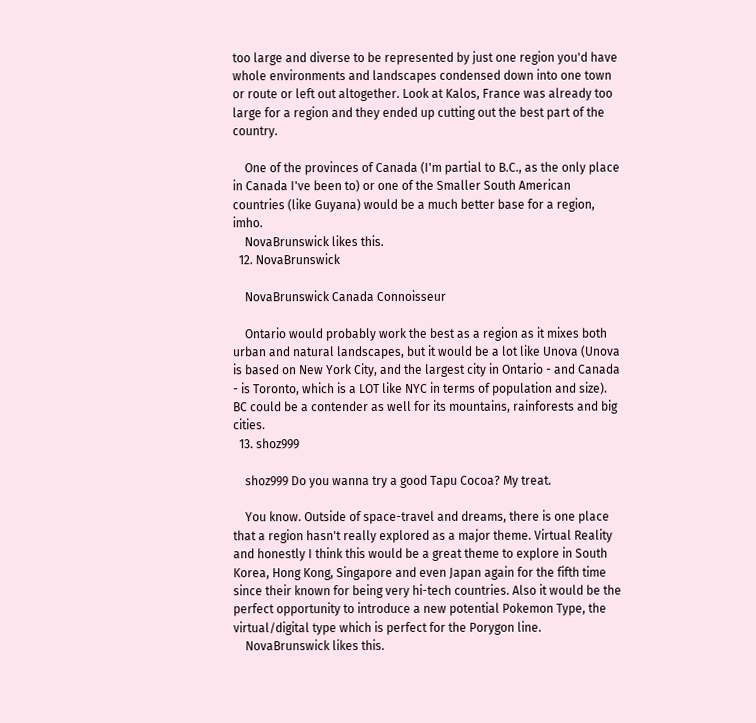too large and diverse to be represented by just one region you'd have whole environments and landscapes condensed down into one town or route or left out altogether. Look at Kalos, France was already too large for a region and they ended up cutting out the best part of the country.

    One of the provinces of Canada (I'm partial to B.C., as the only place in Canada I've been to) or one of the Smaller South American countries (like Guyana) would be a much better base for a region, imho.
    NovaBrunswick likes this.
  12. NovaBrunswick

    NovaBrunswick Canada Connoisseur

    Ontario would probably work the best as a region as it mixes both urban and natural landscapes, but it would be a lot like Unova (Unova is based on New York City, and the largest city in Ontario - and Canada - is Toronto, which is a LOT like NYC in terms of population and size). BC could be a contender as well for its mountains, rainforests and big cities.
  13. shoz999

    shoz999 Do you wanna try a good Tapu Cocoa? My treat.

    You know. Outside of space-travel and dreams, there is one place that a region hasn't really explored as a major theme. Virtual Reality and honestly I think this would be a great theme to explore in South Korea, Hong Kong, Singapore and even Japan again for the fifth time since their known for being very hi-tech countries. Also it would be the perfect opportunity to introduce a new potential Pokemon Type, the virtual/digital type which is perfect for the Porygon line.
    NovaBrunswick likes this.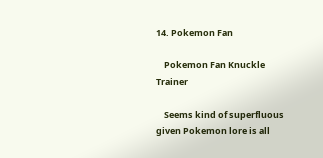14. Pokemon Fan

    Pokemon Fan Knuckle Trainer

    Seems kind of superfluous given Pokemon lore is all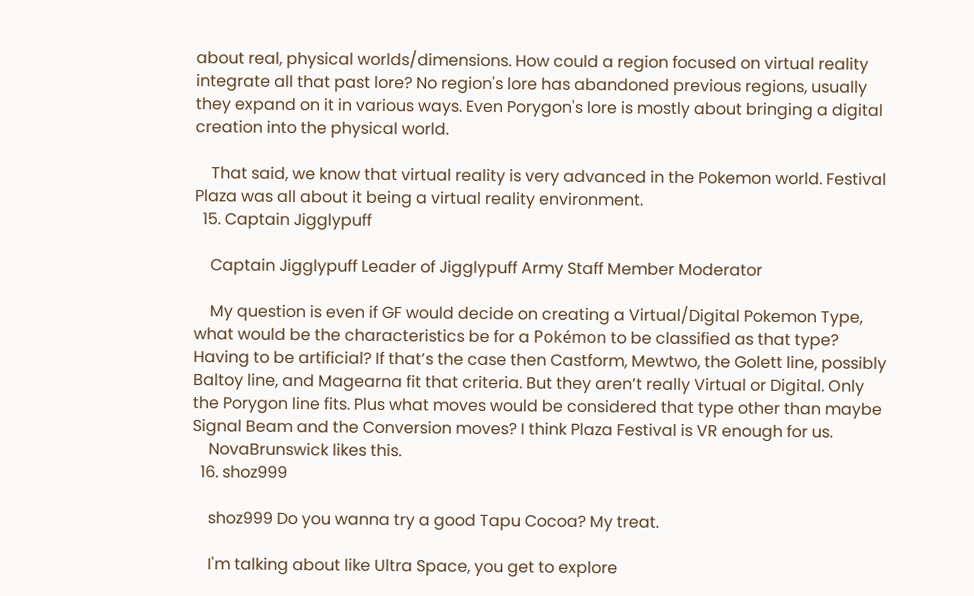about real, physical worlds/dimensions. How could a region focused on virtual reality integrate all that past lore? No region's lore has abandoned previous regions, usually they expand on it in various ways. Even Porygon's lore is mostly about bringing a digital creation into the physical world.

    That said, we know that virtual reality is very advanced in the Pokemon world. Festival Plaza was all about it being a virtual reality environment.
  15. Captain Jigglypuff

    Captain Jigglypuff Leader of Jigglypuff Army Staff Member Moderator

    My question is even if GF would decide on creating a Virtual/Digital Pokemon Type, what would be the characteristics be for a Pokémon to be classified as that type? Having to be artificial? If that’s the case then Castform, Mewtwo, the Golett line, possibly Baltoy line, and Magearna fit that criteria. But they aren’t really Virtual or Digital. Only the Porygon line fits. Plus what moves would be considered that type other than maybe Signal Beam and the Conversion moves? I think Plaza Festival is VR enough for us.
    NovaBrunswick likes this.
  16. shoz999

    shoz999 Do you wanna try a good Tapu Cocoa? My treat.

    I'm talking about like Ultra Space, you get to explore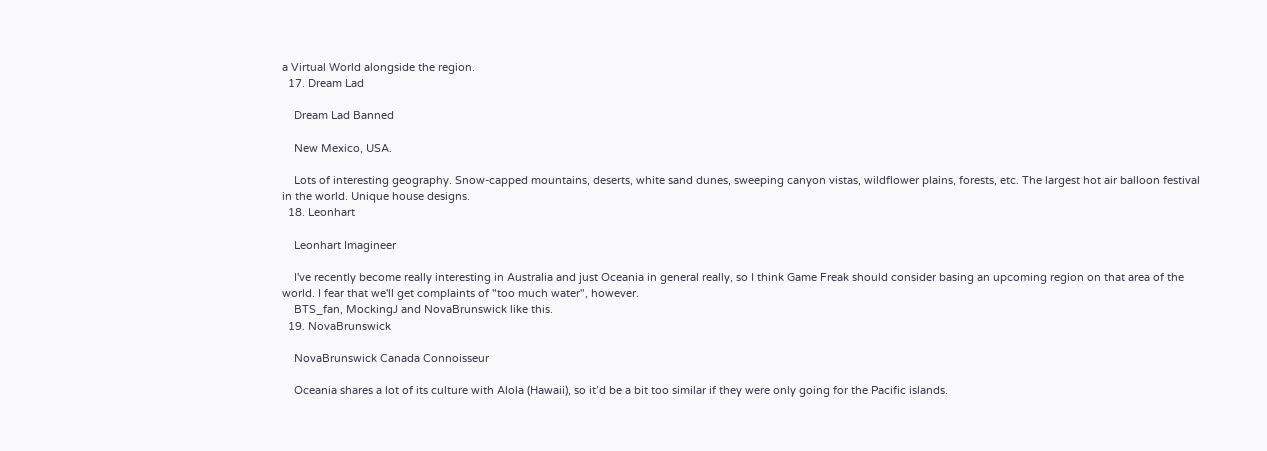a Virtual World alongside the region.
  17. Dream Lad

    Dream Lad Banned

    New Mexico, USA.

    Lots of interesting geography. Snow-capped mountains, deserts, white sand dunes, sweeping canyon vistas, wildflower plains, forests, etc. The largest hot air balloon festival in the world. Unique house designs.
  18. Leonhart

    Leonhart Imagineer

    I've recently become really interesting in Australia and just Oceania in general really, so I think Game Freak should consider basing an upcoming region on that area of the world. I fear that we'll get complaints of "too much water", however.
    BTS_fan, MockingJ and NovaBrunswick like this.
  19. NovaBrunswick

    NovaBrunswick Canada Connoisseur

    Oceania shares a lot of its culture with Alola (Hawaii), so it’d be a bit too similar if they were only going for the Pacific islands.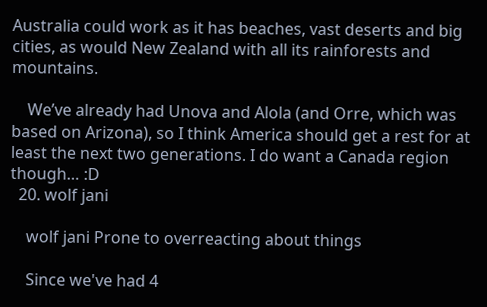Australia could work as it has beaches, vast deserts and big cities, as would New Zealand with all its rainforests and mountains.

    We’ve already had Unova and Alola (and Orre, which was based on Arizona), so I think America should get a rest for at least the next two generations. I do want a Canada region though… :D
  20. wolf jani

    wolf jani Prone to overreacting about things

    Since we've had 4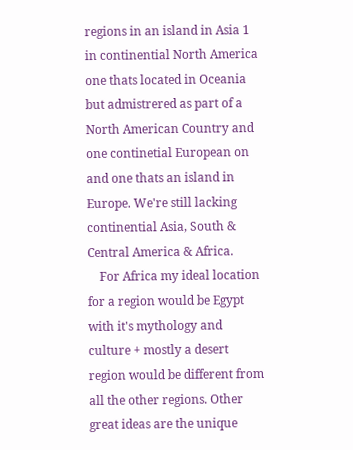regions in an island in Asia 1 in continential North America one thats located in Oceania but admistrered as part of a North American Country and one continetial European on and one thats an island in Europe. We're still lacking continential Asia, South & Central America & Africa.
    For Africa my ideal location for a region would be Egypt with it's mythology and culture + mostly a desert region would be different from all the other regions. Other great ideas are the unique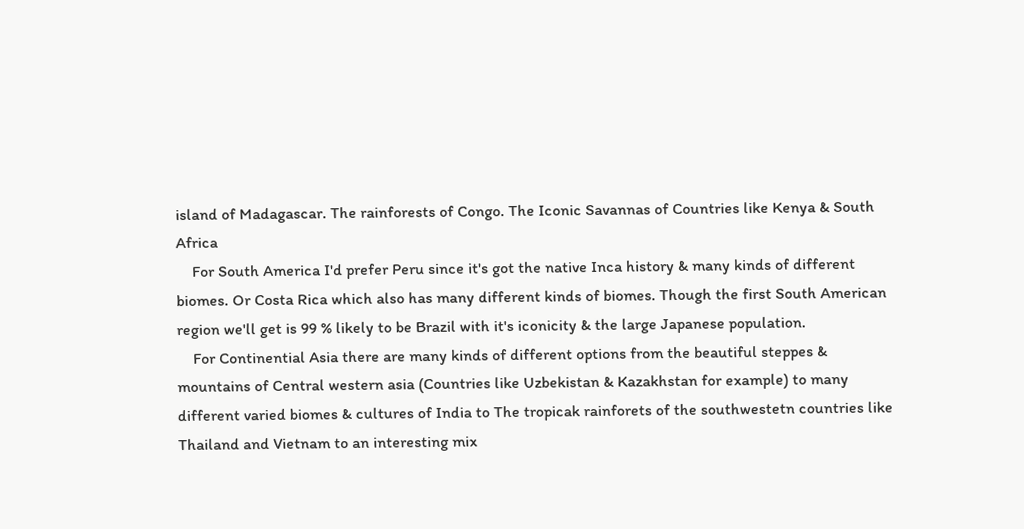island of Madagascar. The rainforests of Congo. The Iconic Savannas of Countries like Kenya & South Africa
    For South America I'd prefer Peru since it's got the native Inca history & many kinds of different biomes. Or Costa Rica which also has many different kinds of biomes. Though the first South American region we'll get is 99 % likely to be Brazil with it's iconicity & the large Japanese population.
    For Continential Asia there are many kinds of different options from the beautiful steppes & mountains of Central western asia (Countries like Uzbekistan & Kazakhstan for example) to many different varied biomes & cultures of India to The tropicak rainforets of the southwestetn countries like Thailand and Vietnam to an interesting mix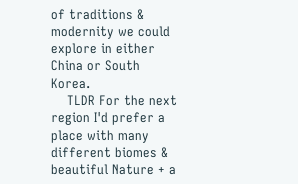of traditions & modernity we could explore in either China or South Korea.
    TLDR For the next region I'd prefer a place with many different biomes & beautiful Nature + a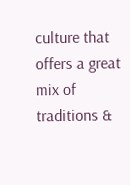culture that offers a great mix of traditions &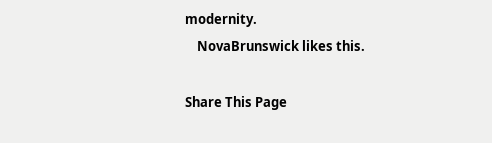modernity.
    NovaBrunswick likes this.

Share This Page